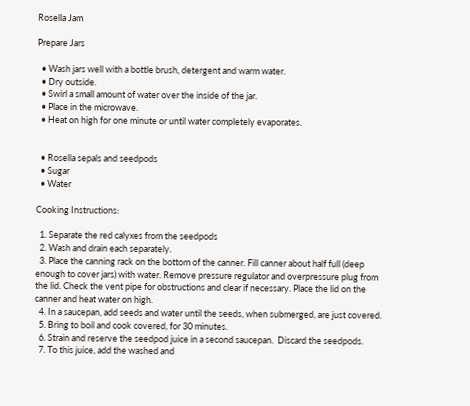Rosella Jam

Prepare Jars

  • Wash jars well with a bottle brush, detergent and warm water.
  • Dry outside.
  • Swirl a small amount of water over the inside of the jar.
  • Place in the microwave.
  • Heat on high for one minute or until water completely evaporates.


  • Rosella sepals and seedpods
  • Sugar
  • Water

Cooking Instructions:

  1. Separate the red calyxes from the seedpods
  2. Wash and drain each separately.
  3. Place the canning rack on the bottom of the canner. Fill canner about half full (deep enough to cover jars) with water. Remove pressure regulator and overpressure plug from the lid. Check the vent pipe for obstructions and clear if necessary. Place the lid on the canner and heat water on high.
  4. In a saucepan, add seeds and water until the seeds, when submerged, are just covered.
  5. Bring to boil and cook covered, for 30 minutes.
  6. Strain and reserve the seedpod juice in a second saucepan.  Discard the seedpods.
  7. To this juice, add the washed and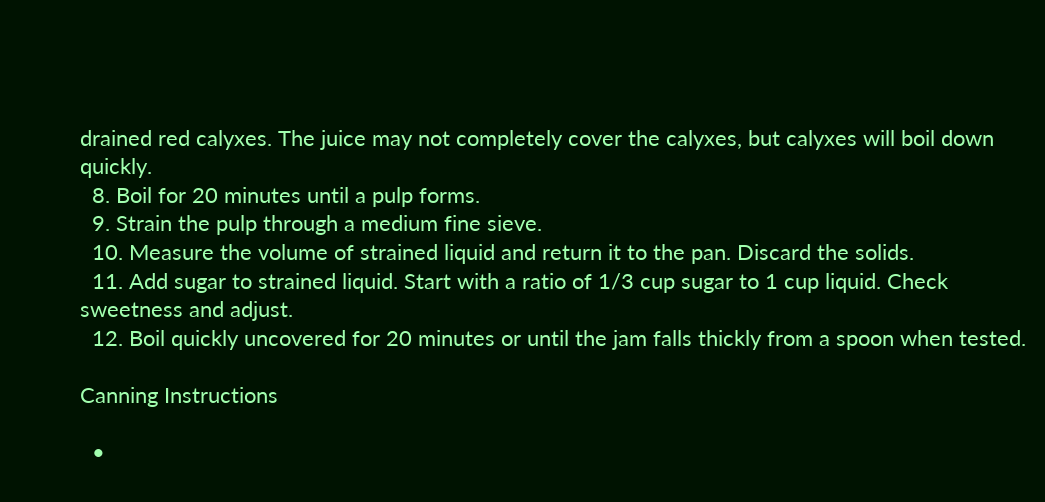drained red calyxes. The juice may not completely cover the calyxes, but calyxes will boil down quickly.
  8. Boil for 20 minutes until a pulp forms.
  9. Strain the pulp through a medium fine sieve.
  10. Measure the volume of strained liquid and return it to the pan. Discard the solids.
  11. Add sugar to strained liquid. Start with a ratio of 1/3 cup sugar to 1 cup liquid. Check sweetness and adjust.
  12. Boil quickly uncovered for 20 minutes or until the jam falls thickly from a spoon when tested.

Canning Instructions

  •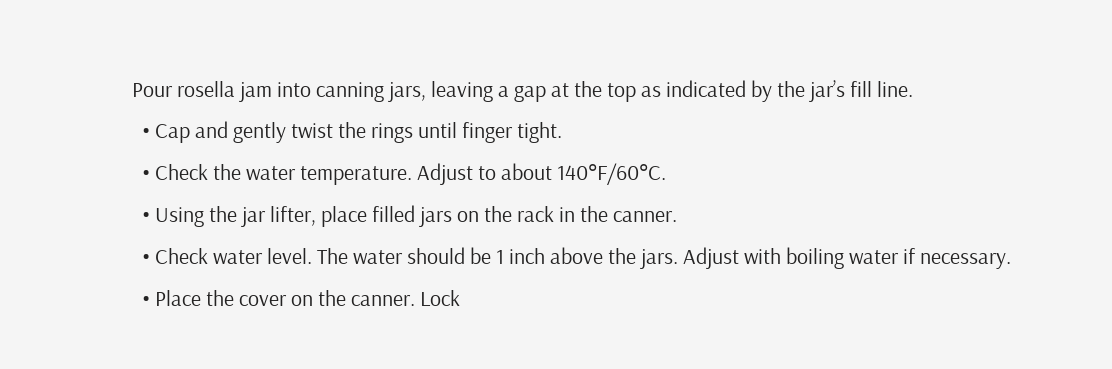Pour rosella jam into canning jars, leaving a gap at the top as indicated by the jar’s fill line.
  • Cap and gently twist the rings until finger tight.
  • Check the water temperature. Adjust to about 140°F/60°C.
  • Using the jar lifter, place filled jars on the rack in the canner.
  • Check water level. The water should be 1 inch above the jars. Adjust with boiling water if necessary.
  • Place the cover on the canner. Lock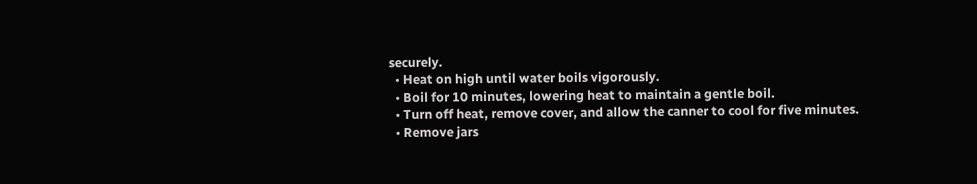securely.
  • Heat on high until water boils vigorously.
  • Boil for 10 minutes, lowering heat to maintain a gentle boil.
  • Turn off heat, remove cover, and allow the canner to cool for five minutes.
  • Remove jars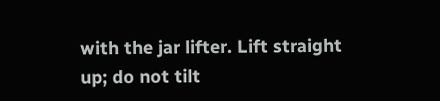with the jar lifter. Lift straight up; do not tilt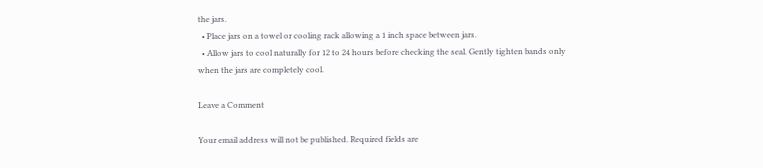the jars.
  • Place jars on a towel or cooling rack allowing a 1 inch space between jars.
  • Allow jars to cool naturally for 12 to 24 hours before checking the seal. Gently tighten bands only when the jars are completely cool.

Leave a Comment

Your email address will not be published. Required fields are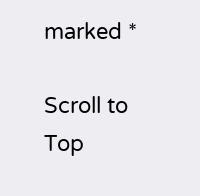marked *

Scroll to Top